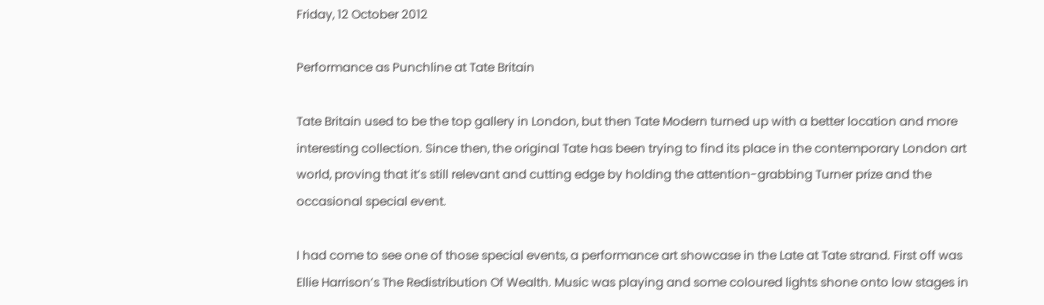Friday, 12 October 2012

Performance as Punchline at Tate Britain

Tate Britain used to be the top gallery in London, but then Tate Modern turned up with a better location and more interesting collection. Since then, the original Tate has been trying to find its place in the contemporary London art world, proving that it’s still relevant and cutting edge by holding the attention-grabbing Turner prize and the occasional special event.

I had come to see one of those special events, a performance art showcase in the Late at Tate strand. First off was Ellie Harrison’s The Redistribution Of Wealth. Music was playing and some coloured lights shone onto low stages in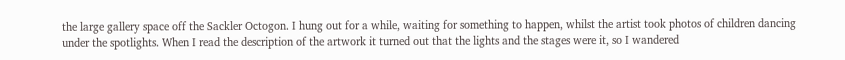the large gallery space off the Sackler Octogon. I hung out for a while, waiting for something to happen, whilst the artist took photos of children dancing under the spotlights. When I read the description of the artwork it turned out that the lights and the stages were it, so I wandered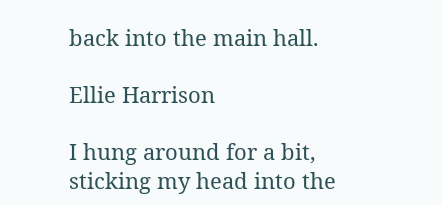back into the main hall.

Ellie Harrison

I hung around for a bit, sticking my head into the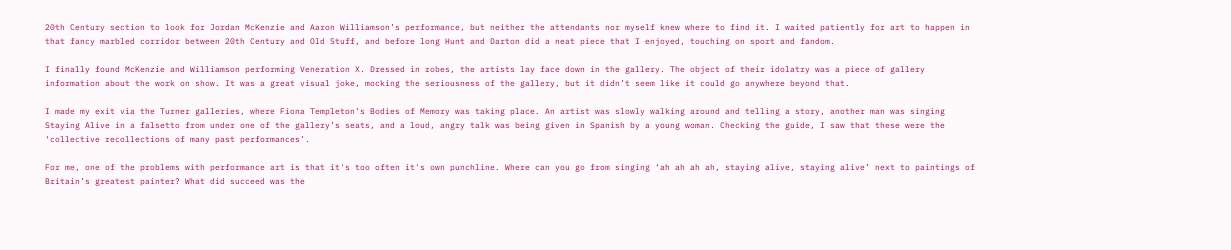20th Century section to look for Jordan McKenzie and Aaron Williamson’s performance, but neither the attendants nor myself knew where to find it. I waited patiently for art to happen in that fancy marbled corridor between 20th Century and Old Stuff, and before long Hunt and Darton did a neat piece that I enjoyed, touching on sport and fandom.

I finally found McKenzie and Williamson performing Veneration X. Dressed in robes, the artists lay face down in the gallery. The object of their idolatry was a piece of gallery information about the work on show. It was a great visual joke, mocking the seriousness of the gallery, but it didn’t seem like it could go anywhere beyond that.

I made my exit via the Turner galleries, where Fiona Templeton’s Bodies of Memory was taking place. An artist was slowly walking around and telling a story, another man was singing Staying Alive in a falsetto from under one of the gallery’s seats, and a loud, angry talk was being given in Spanish by a young woman. Checking the guide, I saw that these were the ‘collective recollections of many past performances’.

For me, one of the problems with performance art is that it's too often it's own punchline. Where can you go from singing ‘ah ah ah ah, staying alive, staying alive’ next to paintings of Britain’s greatest painter? What did succeed was the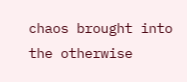chaos brought into the otherwise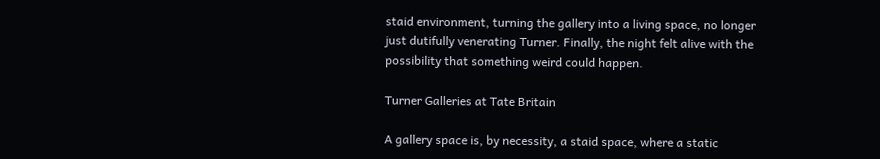staid environment, turning the gallery into a living space, no longer just dutifully venerating Turner. Finally, the night felt alive with the possibility that something weird could happen.

Turner Galleries at Tate Britain

A gallery space is, by necessity, a staid space, where a static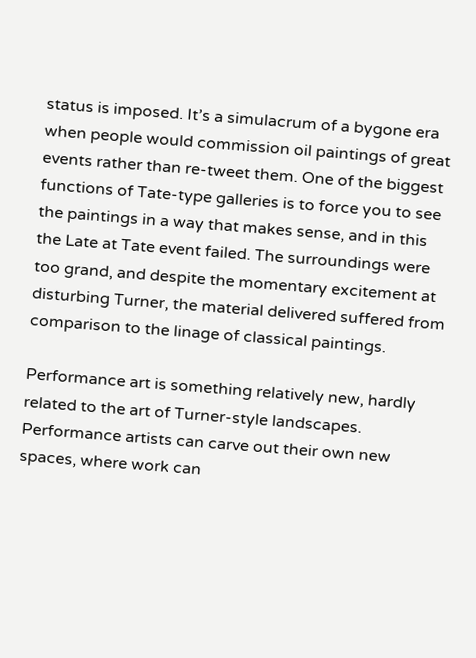status is imposed. It’s a simulacrum of a bygone era when people would commission oil paintings of great events rather than re-tweet them. One of the biggest functions of Tate-type galleries is to force you to see the paintings in a way that makes sense, and in this the Late at Tate event failed. The surroundings were too grand, and despite the momentary excitement at disturbing Turner, the material delivered suffered from comparison to the linage of classical paintings.

Performance art is something relatively new, hardly related to the art of Turner-style landscapes. Performance artists can carve out their own new spaces, where work can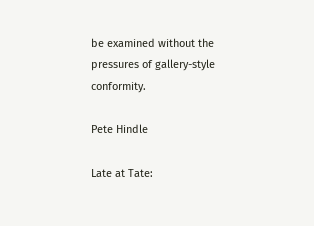be examined without the pressures of gallery-style conformity.

Pete Hindle

Late at Tate: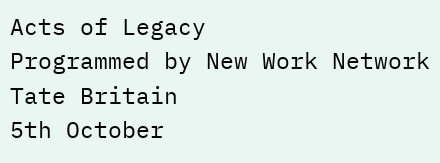Acts of Legacy
Programmed by New Work Network
Tate Britain
5th October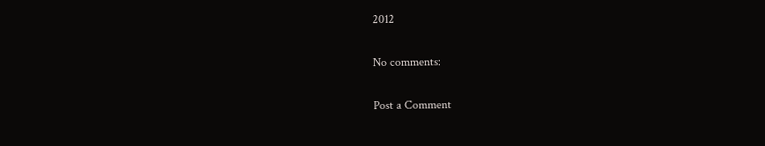2012

No comments:

Post a Comment